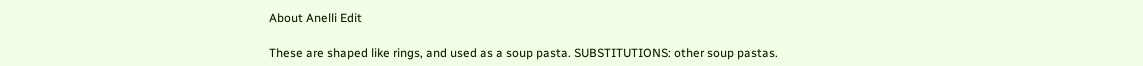About Anelli Edit

These are shaped like rings, and used as a soup pasta. SUBSTITUTIONS: other soup pastas.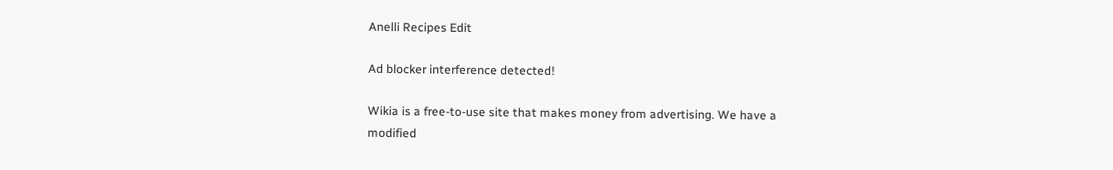Anelli Recipes Edit

Ad blocker interference detected!

Wikia is a free-to-use site that makes money from advertising. We have a modified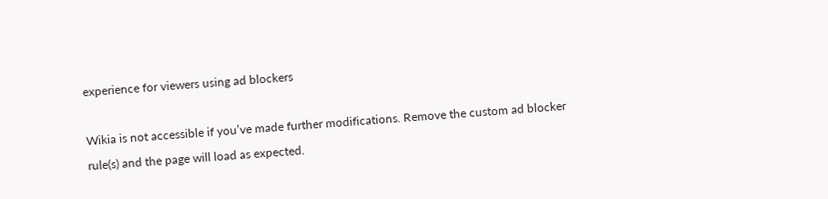experience for viewers using ad blockers

Wikia is not accessible if you’ve made further modifications. Remove the custom ad blocker rule(s) and the page will load as expected.